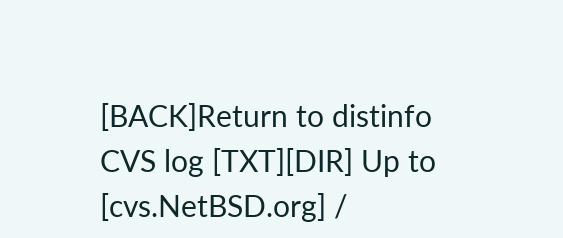[BACK]Return to distinfo CVS log [TXT][DIR] Up to [cvs.NetBSD.org] /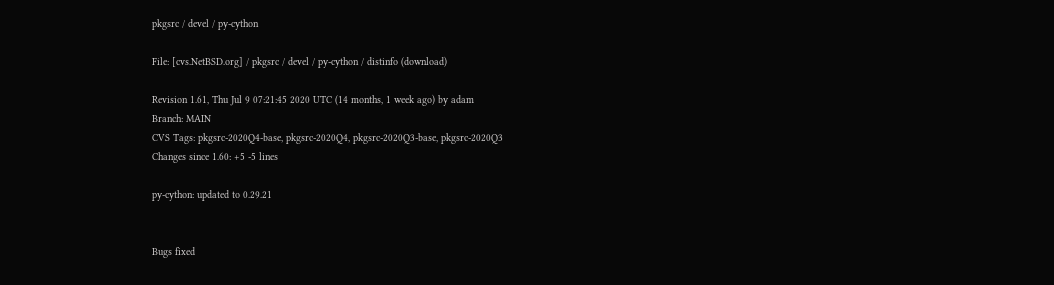pkgsrc / devel / py-cython

File: [cvs.NetBSD.org] / pkgsrc / devel / py-cython / distinfo (download)

Revision 1.61, Thu Jul 9 07:21:45 2020 UTC (14 months, 1 week ago) by adam
Branch: MAIN
CVS Tags: pkgsrc-2020Q4-base, pkgsrc-2020Q4, pkgsrc-2020Q3-base, pkgsrc-2020Q3
Changes since 1.60: +5 -5 lines

py-cython: updated to 0.29.21


Bugs fixed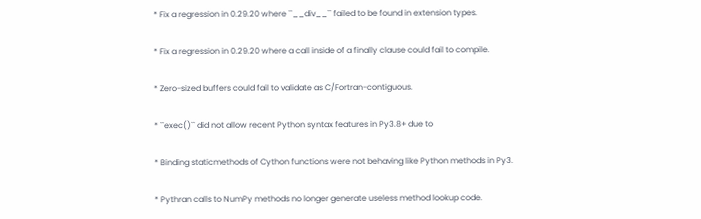* Fix a regression in 0.29.20 where ``__div__`` failed to be found in extension types.

* Fix a regression in 0.29.20 where a call inside of a finally clause could fail to compile.

* Zero-sized buffers could fail to validate as C/Fortran-contiguous.

* ``exec()`` did not allow recent Python syntax features in Py3.8+ due to

* Binding staticmethods of Cython functions were not behaving like Python methods in Py3.

* Pythran calls to NumPy methods no longer generate useless method lookup code.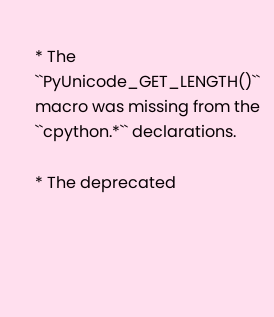* The ``PyUnicode_GET_LENGTH()`` macro was missing from the ``cpython.*`` declarations.

* The deprecated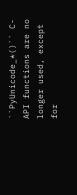``PyUnicode_*()`` C-API functions are no longer used, except for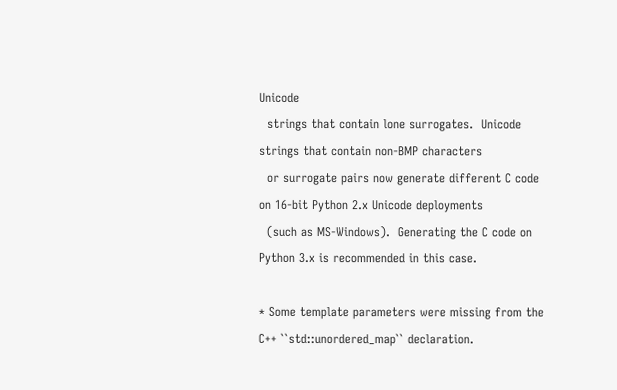Unicode
  strings that contain lone surrogates.  Unicode strings that contain non-BMP characters
  or surrogate pairs now generate different C code on 16-bit Python 2.x Unicode deployments
  (such as MS-Windows).  Generating the C code on Python 3.x is recommended in this case.

* Some template parameters were missing from the C++ ``std::unordered_map`` declaration.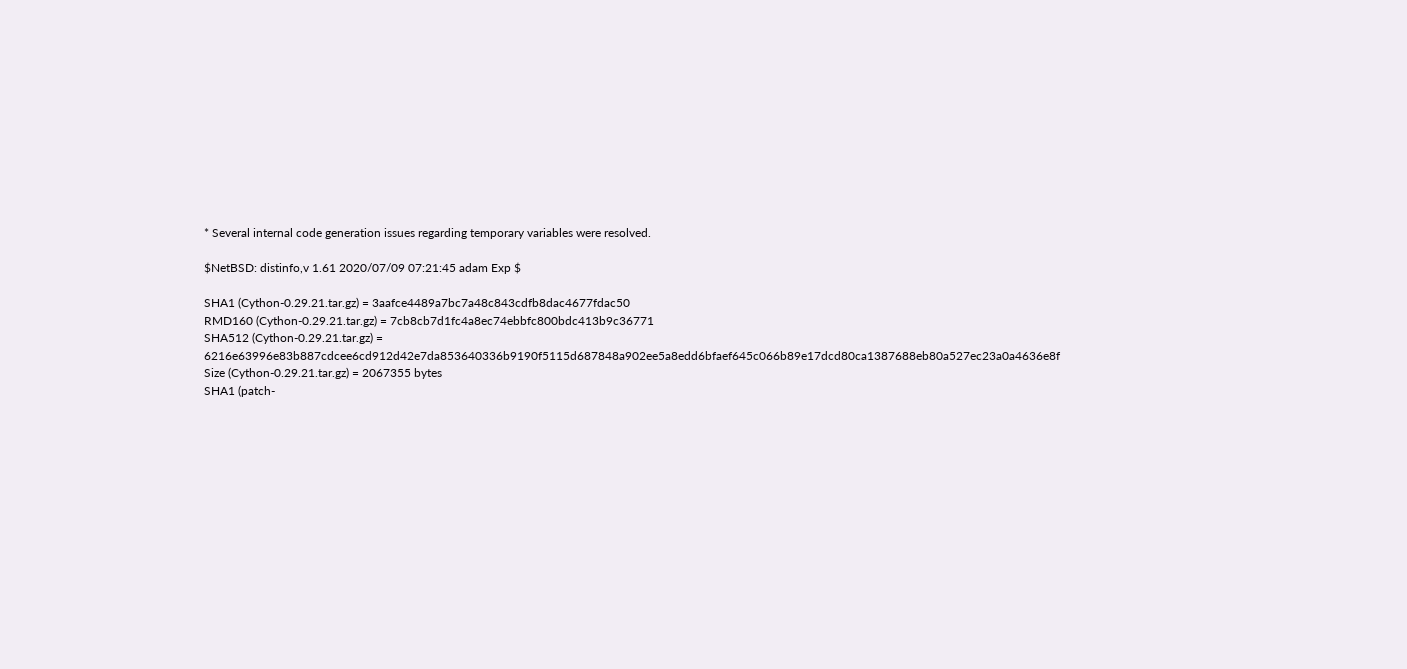* Several internal code generation issues regarding temporary variables were resolved.

$NetBSD: distinfo,v 1.61 2020/07/09 07:21:45 adam Exp $

SHA1 (Cython-0.29.21.tar.gz) = 3aafce4489a7bc7a48c843cdfb8dac4677fdac50
RMD160 (Cython-0.29.21.tar.gz) = 7cb8cb7d1fc4a8ec74ebbfc800bdc413b9c36771
SHA512 (Cython-0.29.21.tar.gz) = 6216e63996e83b887cdcee6cd912d42e7da853640336b9190f5115d687848a902ee5a8edd6bfaef645c066b89e17dcd80ca1387688eb80a527ec23a0a4636e8f
Size (Cython-0.29.21.tar.gz) = 2067355 bytes
SHA1 (patch-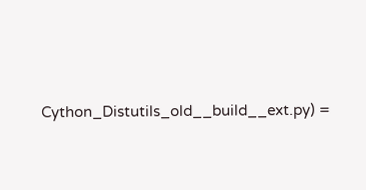Cython_Distutils_old__build__ext.py) =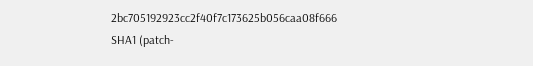2bc705192923cc2f40f7c173625b056caa08f666
SHA1 (patch-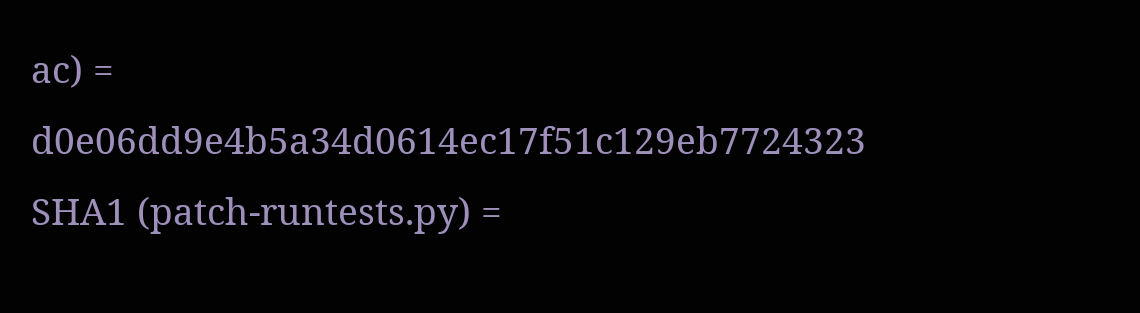ac) = d0e06dd9e4b5a34d0614ec17f51c129eb7724323
SHA1 (patch-runtests.py) =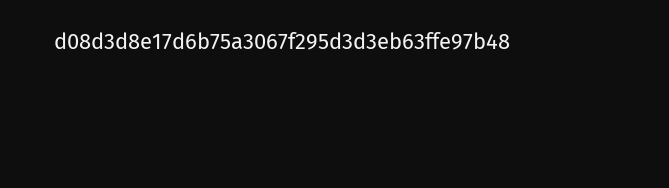d08d3d8e17d6b75a3067f295d3d3eb63ffe97b48